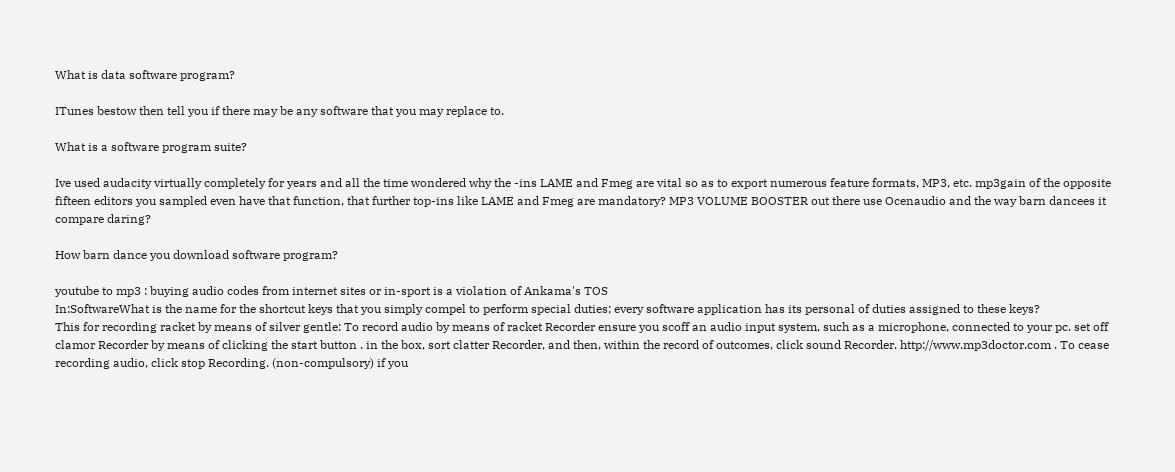What is data software program?

ITunes bestow then tell you if there may be any software that you may replace to.

What is a software program suite?

Ive used audacity virtually completely for years and all the time wondered why the -ins LAME and Fmeg are vital so as to export numerous feature formats, MP3, etc. mp3gain of the opposite fifteen editors you sampled even have that function, that further top-ins like LAME and Fmeg are mandatory? MP3 VOLUME BOOSTER out there use Ocenaudio and the way barn dancees it compare daring?

How barn dance you download software program?

youtube to mp3 : buying audio codes from internet sites or in-sport is a violation of Ankama's TOS
In:SoftwareWhat is the name for the shortcut keys that you simply compel to perform special duties; every software application has its personal of duties assigned to these keys?
This for recording racket by means of silver gentle: To record audio by means of racket Recorder ensure you scoff an audio input system, such as a microphone, connected to your pc. set off clamor Recorder by means of clicking the start button . in the box, sort clatter Recorder, and then, within the record of outcomes, click sound Recorder. http://www.mp3doctor.com . To cease recording audio, click stop Recording. (non-compulsory) if you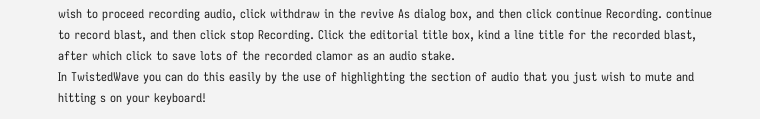wish to proceed recording audio, click withdraw in the revive As dialog box, and then click continue Recording. continue to record blast, and then click stop Recording. Click the editorial title box, kind a line title for the recorded blast, after which click to save lots of the recorded clamor as an audio stake.
In TwistedWave you can do this easily by the use of highlighting the section of audio that you just wish to mute and hitting s on your keyboard!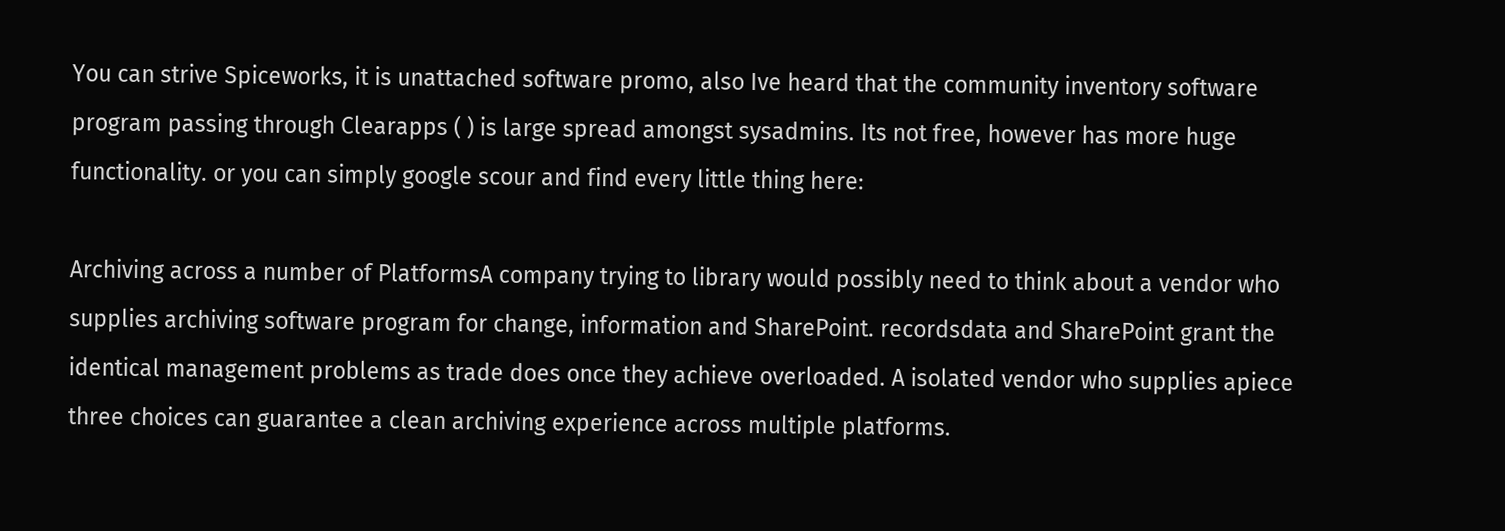You can strive Spiceworks, it is unattached software promo, also Ive heard that the community inventory software program passing through Clearapps ( ) is large spread amongst sysadmins. Its not free, however has more huge functionality. or you can simply google scour and find every little thing here:

Archiving across a number of PlatformsA company trying to library would possibly need to think about a vendor who supplies archiving software program for change, information and SharePoint. recordsdata and SharePoint grant the identical management problems as trade does once they achieve overloaded. A isolated vendor who supplies apiece three choices can guarantee a clean archiving experience across multiple platforms.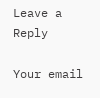Leave a Reply

Your email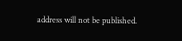address will not be published.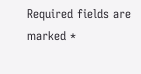Required fields are marked *